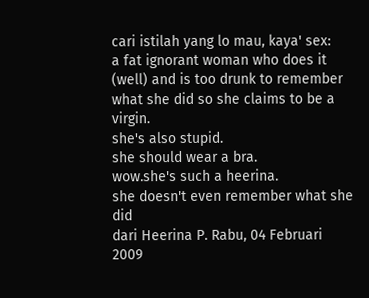cari istilah yang lo mau, kaya' sex:
a fat ignorant woman who does it (well) and is too drunk to remember what she did so she claims to be a virgin.
she's also stupid.
she should wear a bra.
wow.she's such a heerina.
she doesn't even remember what she did
dari Heerina P. Rabu, 04 Februari 2009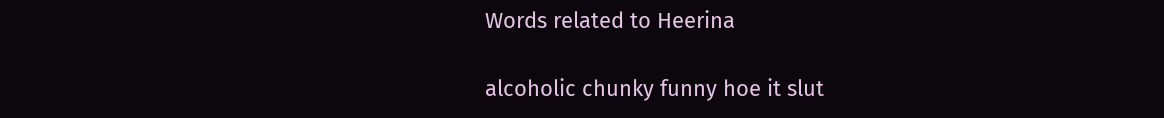Words related to Heerina

alcoholic chunky funny hoe it slut